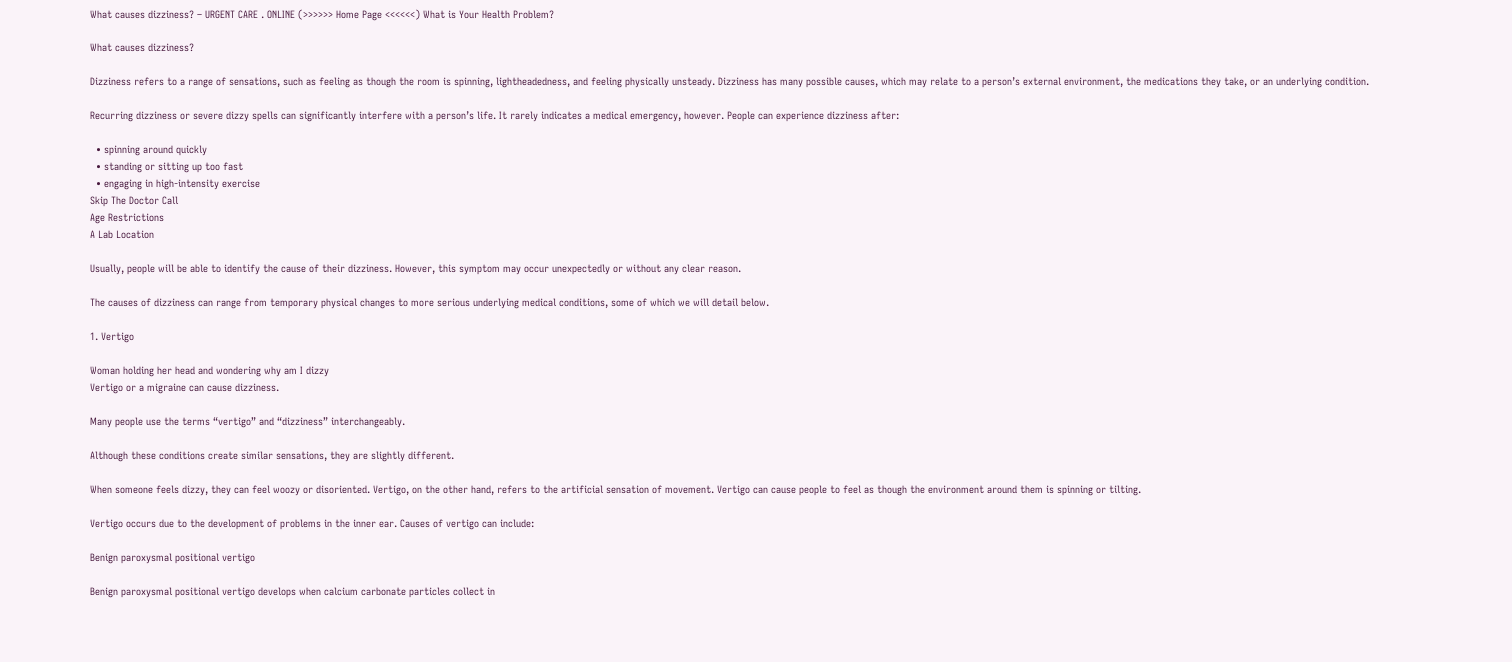What causes dizziness? – URGENT CARE . ONLINE (>>>>>> Home Page <<<<<<) What is Your Health Problem?

What causes dizziness?

Dizziness refers to a range of sensations, such as feeling as though the room is spinning, lightheadedness, and feeling physically unsteady. Dizziness has many possible causes, which may relate to a person’s external environment, the medications they take, or an underlying condition.

Recurring dizziness or severe dizzy spells can significantly interfere with a person’s life. It rarely indicates a medical emergency, however. People can experience dizziness after:

  • spinning around quickly
  • standing or sitting up too fast
  • engaging in high-intensity exercise
Skip The Doctor Call
Age Restrictions
A Lab Location

Usually, people will be able to identify the cause of their dizziness. However, this symptom may occur unexpectedly or without any clear reason.

The causes of dizziness can range from temporary physical changes to more serious underlying medical conditions, some of which we will detail below.

1. Vertigo

Woman holding her head and wondering why am I dizzy
Vertigo or a migraine can cause dizziness.

Many people use the terms “vertigo” and “dizziness” interchangeably.

Although these conditions create similar sensations, they are slightly different.

When someone feels dizzy, they can feel woozy or disoriented. Vertigo, on the other hand, refers to the artificial sensation of movement. Vertigo can cause people to feel as though the environment around them is spinning or tilting.

Vertigo occurs due to the development of problems in the inner ear. Causes of vertigo can include:

Benign paroxysmal positional vertigo

Benign paroxysmal positional vertigo develops when calcium carbonate particles collect in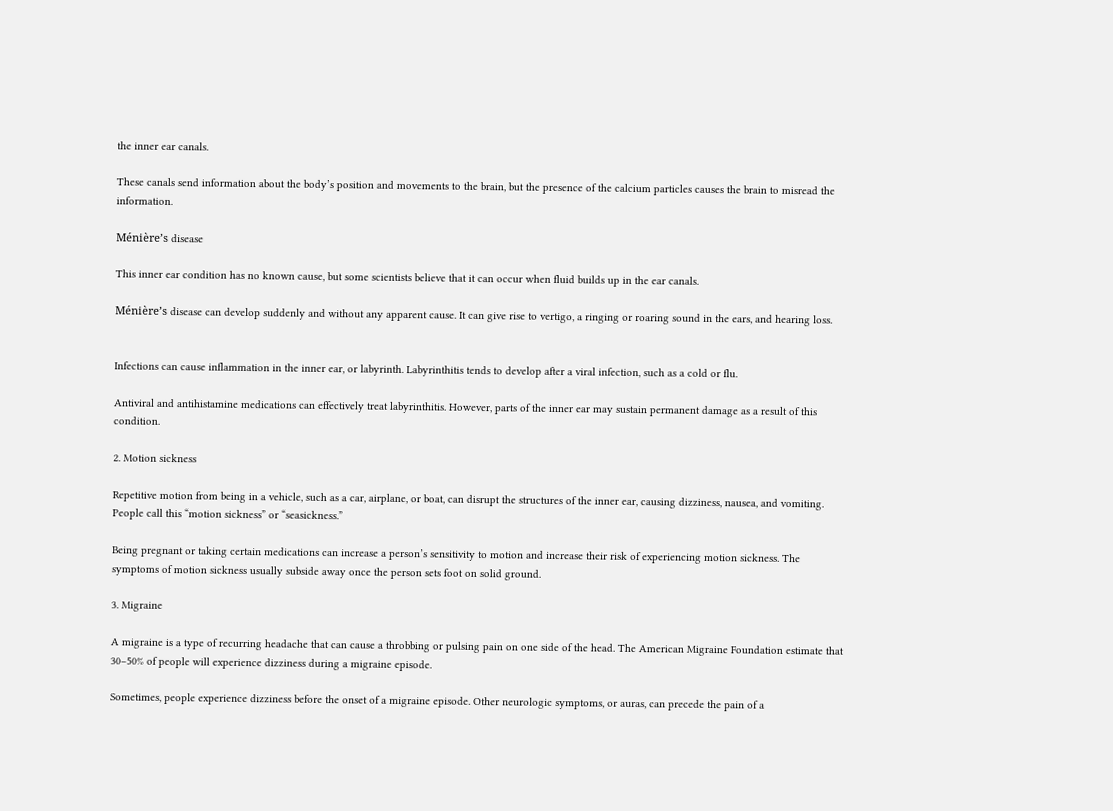the inner ear canals.

These canals send information about the body’s position and movements to the brain, but the presence of the calcium particles causes the brain to misread the information.

Ménière’s disease

This inner ear condition has no known cause, but some scientists believe that it can occur when fluid builds up in the ear canals.

Ménière’s disease can develop suddenly and without any apparent cause. It can give rise to vertigo, a ringing or roaring sound in the ears, and hearing loss.


Infections can cause inflammation in the inner ear, or labyrinth. Labyrinthitis tends to develop after a viral infection, such as a cold or flu.

Antiviral and antihistamine medications can effectively treat labyrinthitis. However, parts of the inner ear may sustain permanent damage as a result of this condition.

2. Motion sickness

Repetitive motion from being in a vehicle, such as a car, airplane, or boat, can disrupt the structures of the inner ear, causing dizziness, nausea, and vomiting. People call this “motion sickness” or “seasickness.”

Being pregnant or taking certain medications can increase a person’s sensitivity to motion and increase their risk of experiencing motion sickness. The symptoms of motion sickness usually subside away once the person sets foot on solid ground.

3. Migraine

A migraine is a type of recurring headache that can cause a throbbing or pulsing pain on one side of the head. The American Migraine Foundation estimate that 30–50% of people will experience dizziness during a migraine episode.

Sometimes, people experience dizziness before the onset of a migraine episode. Other neurologic symptoms, or auras, can precede the pain of a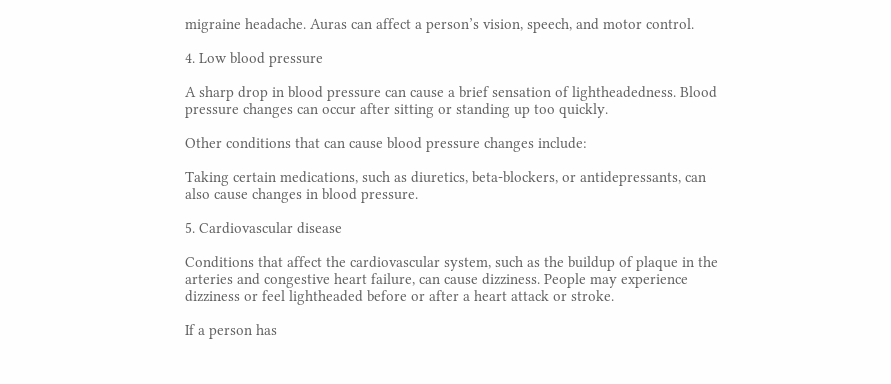migraine headache. Auras can affect a person’s vision, speech, and motor control.

4. Low blood pressure

A sharp drop in blood pressure can cause a brief sensation of lightheadedness. Blood pressure changes can occur after sitting or standing up too quickly.

Other conditions that can cause blood pressure changes include:

Taking certain medications, such as diuretics, beta-blockers, or antidepressants, can also cause changes in blood pressure.

5. Cardiovascular disease

Conditions that affect the cardiovascular system, such as the buildup of plaque in the arteries and congestive heart failure, can cause dizziness. People may experience dizziness or feel lightheaded before or after a heart attack or stroke.

If a person has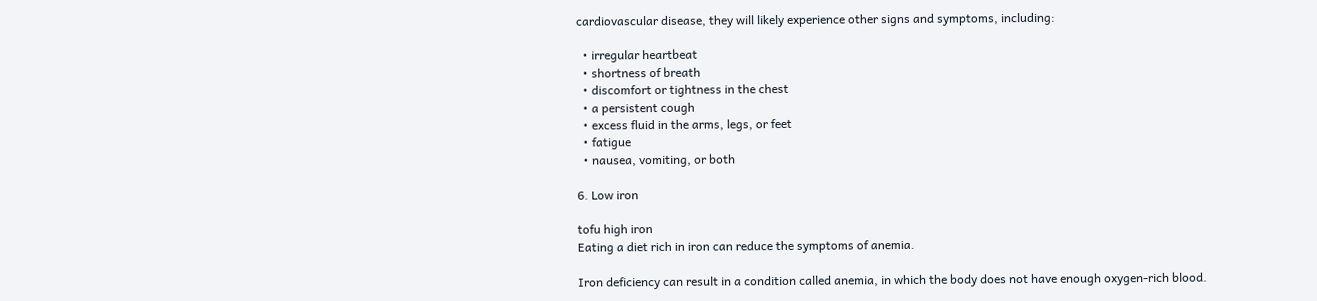cardiovascular disease, they will likely experience other signs and symptoms, including:

  • irregular heartbeat
  • shortness of breath
  • discomfort or tightness in the chest
  • a persistent cough
  • excess fluid in the arms, legs, or feet
  • fatigue
  • nausea, vomiting, or both

6. Low iron

tofu high iron
Eating a diet rich in iron can reduce the symptoms of anemia.

Iron deficiency can result in a condition called anemia, in which the body does not have enough oxygen-rich blood.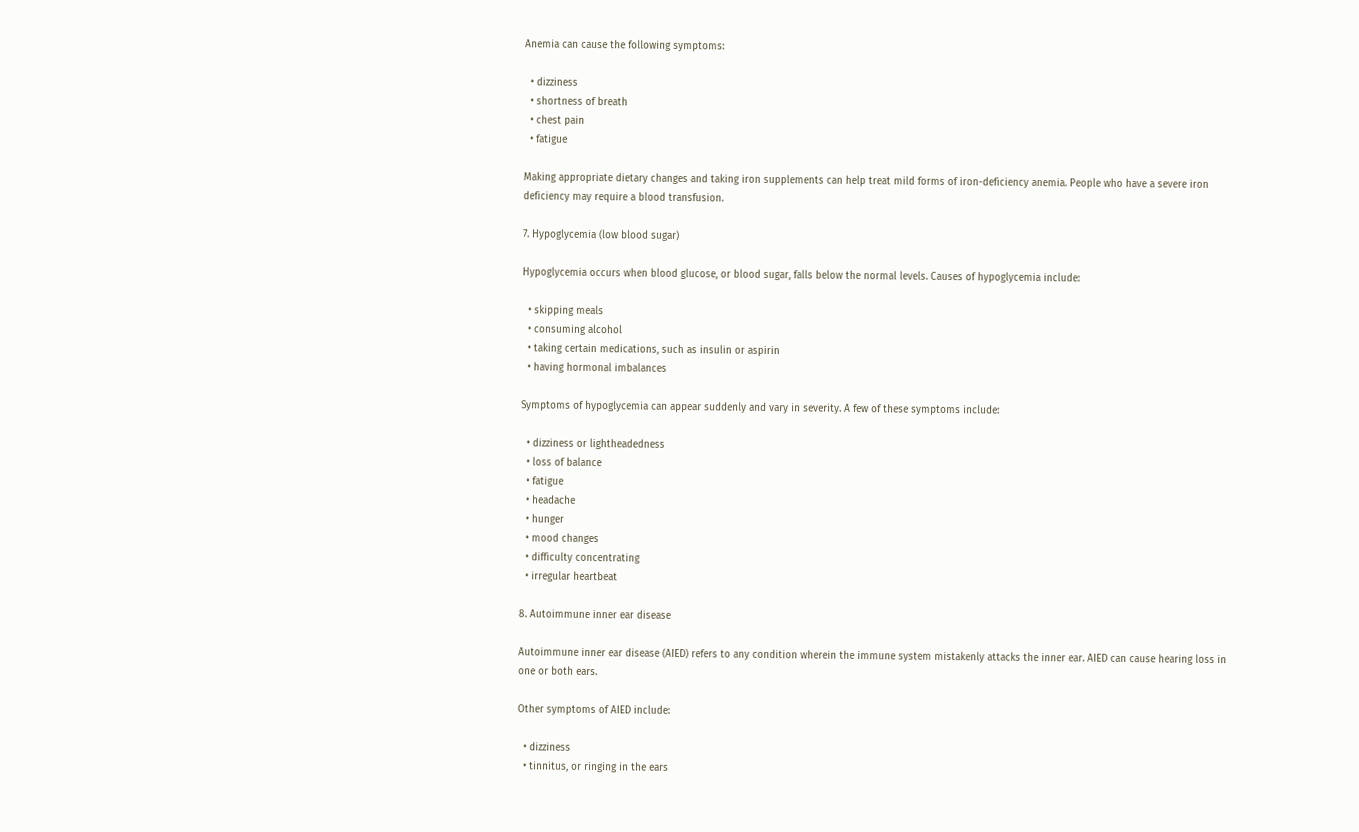Anemia can cause the following symptoms:

  • dizziness
  • shortness of breath
  • chest pain
  • fatigue

Making appropriate dietary changes and taking iron supplements can help treat mild forms of iron-deficiency anemia. People who have a severe iron deficiency may require a blood transfusion.

7. Hypoglycemia (low blood sugar)

Hypoglycemia occurs when blood glucose, or blood sugar, falls below the normal levels. Causes of hypoglycemia include:

  • skipping meals
  • consuming alcohol
  • taking certain medications, such as insulin or aspirin
  • having hormonal imbalances

Symptoms of hypoglycemia can appear suddenly and vary in severity. A few of these symptoms include:

  • dizziness or lightheadedness
  • loss of balance
  • fatigue
  • headache
  • hunger
  • mood changes
  • difficulty concentrating
  • irregular heartbeat

8. Autoimmune inner ear disease

Autoimmune inner ear disease (AIED) refers to any condition wherein the immune system mistakenly attacks the inner ear. AIED can cause hearing loss in one or both ears.

Other symptoms of AIED include:

  • dizziness
  • tinnitus, or ringing in the ears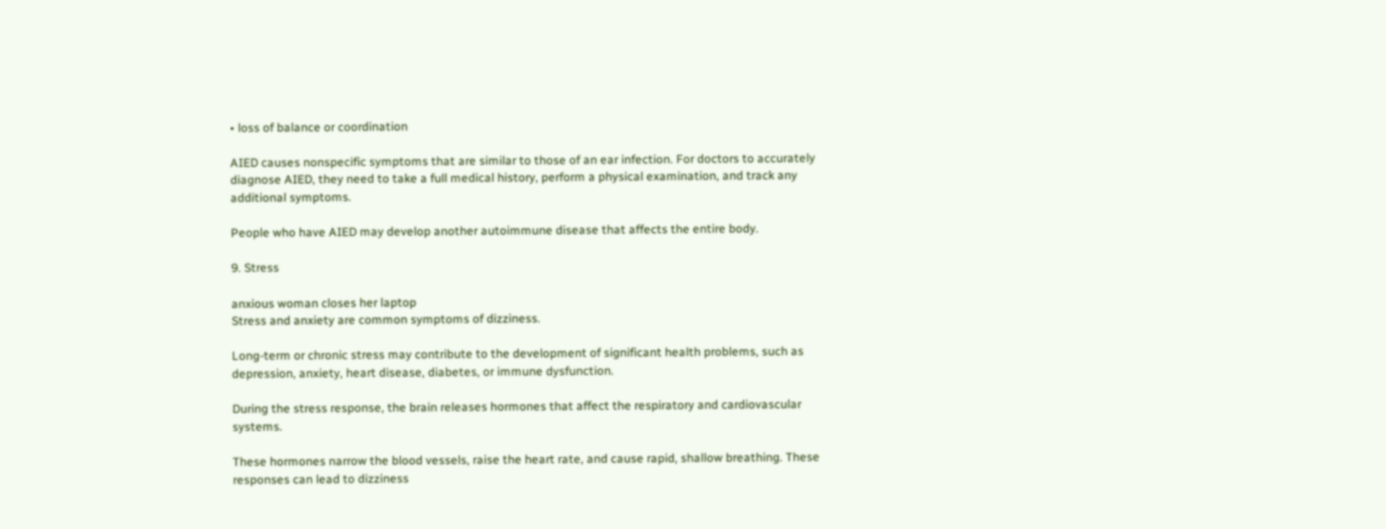• loss of balance or coordination

AIED causes nonspecific symptoms that are similar to those of an ear infection. For doctors to accurately diagnose AIED, they need to take a full medical history, perform a physical examination, and track any additional symptoms.

People who have AIED may develop another autoimmune disease that affects the entire body.

9. Stress

anxious woman closes her laptop
Stress and anxiety are common symptoms of dizziness.

Long-term or chronic stress may contribute to the development of significant health problems, such as depression, anxiety, heart disease, diabetes, or immune dysfunction.

During the stress response, the brain releases hormones that affect the respiratory and cardiovascular systems.

These hormones narrow the blood vessels, raise the heart rate, and cause rapid, shallow breathing. These responses can lead to dizziness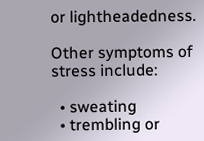or lightheadedness.

Other symptoms of stress include:

  • sweating
  • trembling or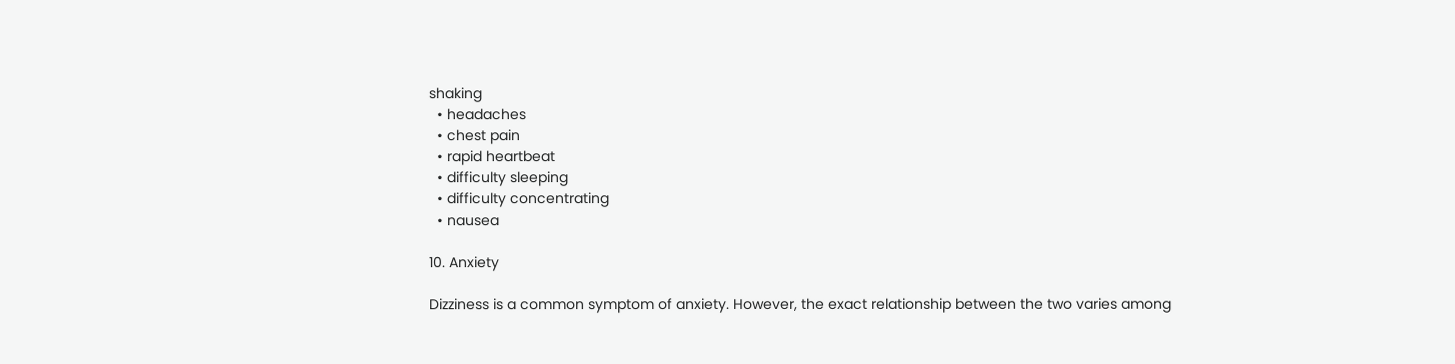shaking
  • headaches
  • chest pain
  • rapid heartbeat
  • difficulty sleeping
  • difficulty concentrating
  • nausea

10. Anxiety

Dizziness is a common symptom of anxiety. However, the exact relationship between the two varies among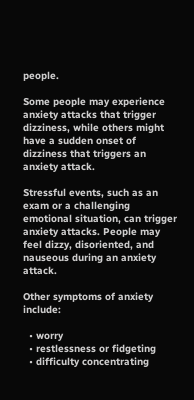people.

Some people may experience anxiety attacks that trigger dizziness, while others might have a sudden onset of dizziness that triggers an anxiety attack.

Stressful events, such as an exam or a challenging emotional situation, can trigger anxiety attacks. People may feel dizzy, disoriented, and nauseous during an anxiety attack.

Other symptoms of anxiety include:

  • worry
  • restlessness or fidgeting
  • difficulty concentrating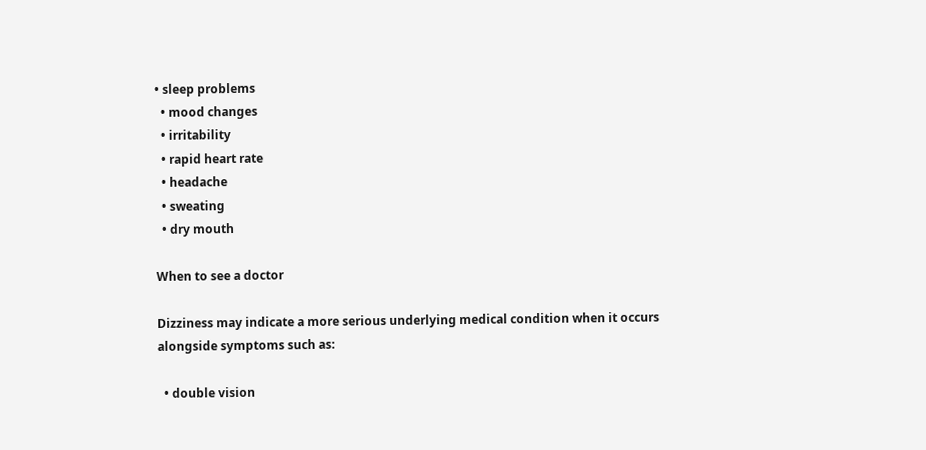• sleep problems
  • mood changes
  • irritability
  • rapid heart rate
  • headache
  • sweating
  • dry mouth

When to see a doctor

Dizziness may indicate a more serious underlying medical condition when it occurs alongside symptoms such as:

  • double vision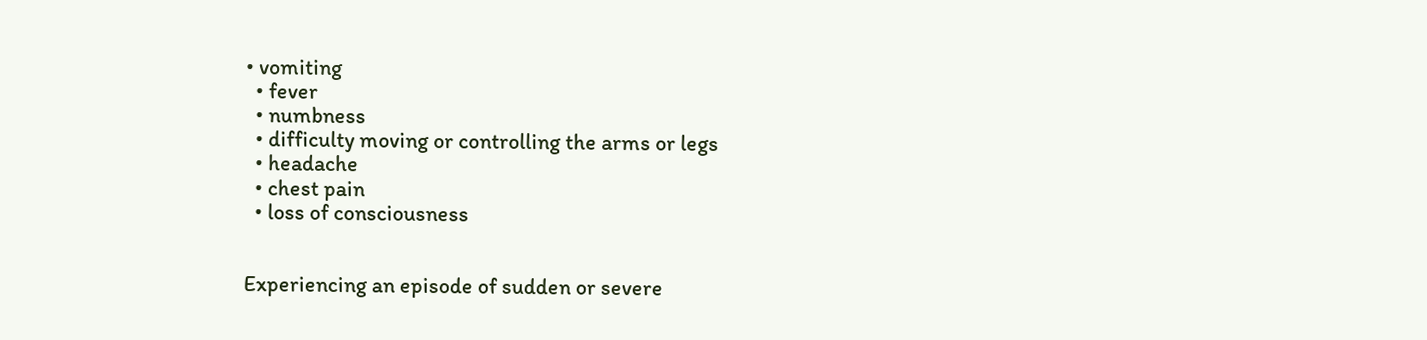• vomiting
  • fever
  • numbness
  • difficulty moving or controlling the arms or legs
  • headache
  • chest pain
  • loss of consciousness


Experiencing an episode of sudden or severe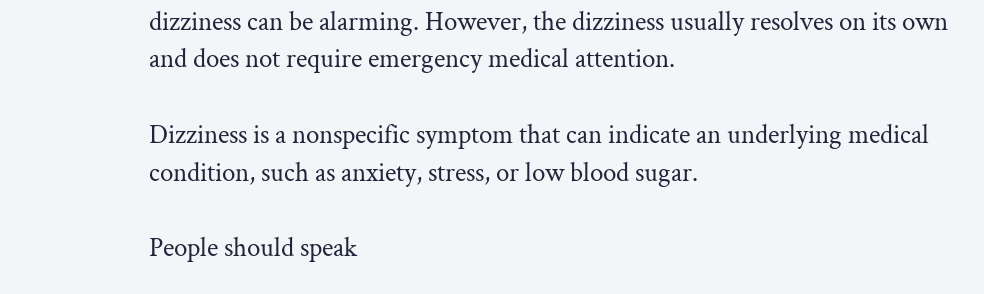dizziness can be alarming. However, the dizziness usually resolves on its own and does not require emergency medical attention.

Dizziness is a nonspecific symptom that can indicate an underlying medical condition, such as anxiety, stress, or low blood sugar.

People should speak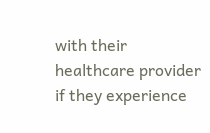with their healthcare provider if they experience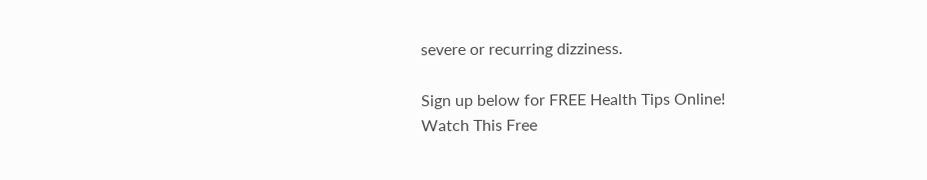severe or recurring dizziness.

Sign up below for FREE Health Tips Online!
Watch This Free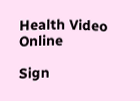Health Video Online

Sign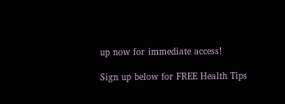up now for immediate access!

Sign up below for FREE Health Tips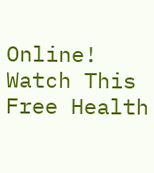Online!
Watch This Free Health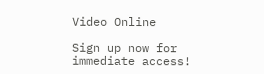Video Online

Sign up now for immediate access!